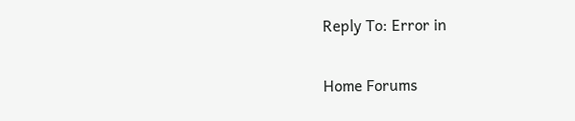Reply To: Error in

Home Forums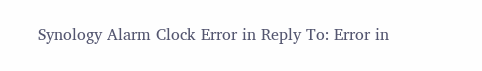Synology Alarm Clock Error in Reply To: Error in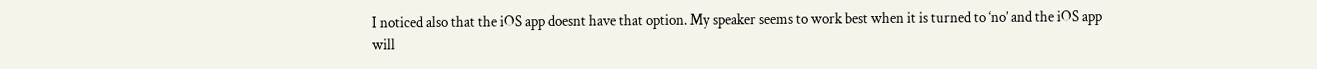I noticed also that the iOS app doesnt have that option. My speaker seems to work best when it is turned to ‘no’ and the iOS app will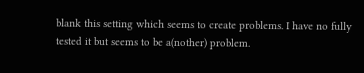blank this setting which seems to create problems. I have no fully tested it but seems to be a(nother) problem.